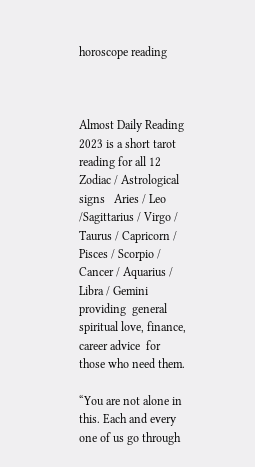horoscope reading



Almost Daily Reading  2023 is a short tarot reading for all 12 Zodiac / Astrological signs   Aries / Leo /Sagittarius / Virgo / Taurus / Capricorn / Pisces / Scorpio / Cancer / Aquarius / Libra / Gemini providing  general spiritual love, finance, career advice  for those who need them.

“You are not alone in this. Each and every one of us go through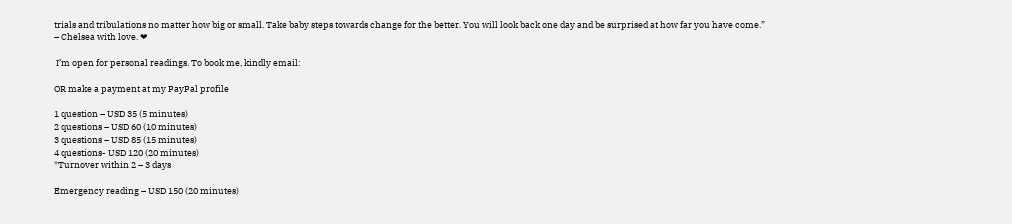trials and tribulations no matter how big or small. Take baby steps towards change for the better. You will look back one day and be surprised at how far you have come.”
– Chelsea with love. ❤

 I’m open for personal readings. To book me, kindly email:

OR make a payment at my PayPal profile

1 question – USD 35 (5 minutes)
2 questions – USD 60 (10 minutes)
3 questions – USD 85 (15 minutes)
4 questions- USD 120 (20 minutes)
*Turnover within 2 – 3 days

Emergency reading – USD 150 (20 minutes)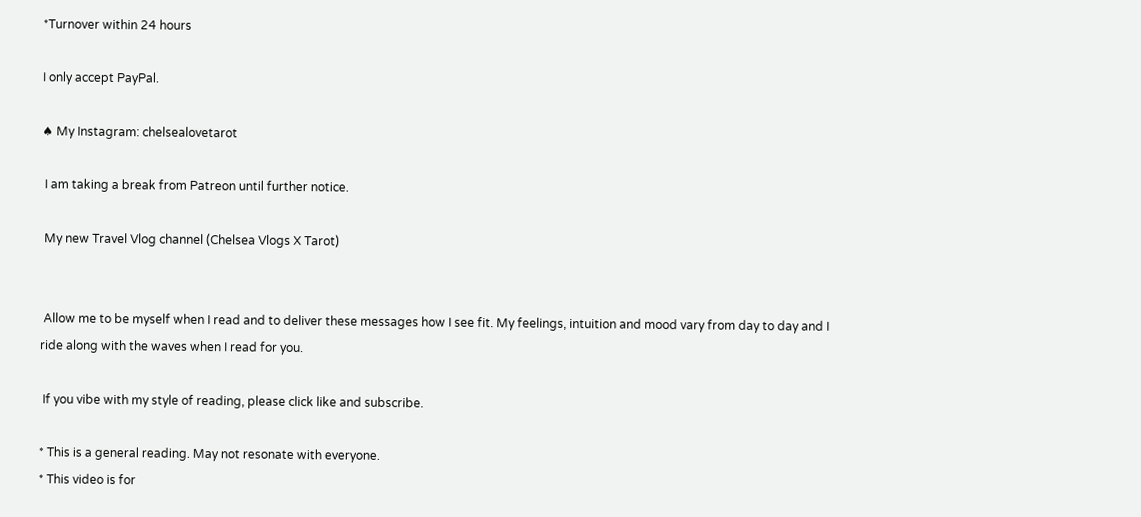*Turnover within 24 hours

I only accept PayPal.

♠ My Instagram: chelsealovetarot

 I am taking a break from Patreon until further notice.

 My new Travel Vlog channel (Chelsea Vlogs X Tarot)


 Allow me to be myself when I read and to deliver these messages how I see fit. My feelings, intuition and mood vary from day to day and I ride along with the waves when I read for you.

 If you vibe with my style of reading, please click like and subscribe.

* This is a general reading. May not resonate with everyone.
* This video is for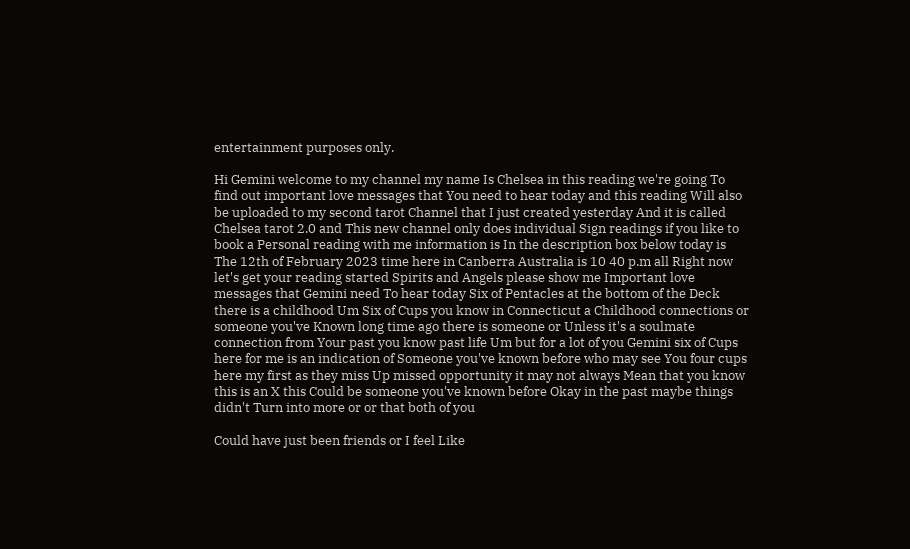entertainment purposes only.

Hi Gemini welcome to my channel my name Is Chelsea in this reading we're going To find out important love messages that You need to hear today and this reading Will also be uploaded to my second tarot Channel that I just created yesterday And it is called Chelsea tarot 2.0 and This new channel only does individual Sign readings if you like to book a Personal reading with me information is In the description box below today is The 12th of February 2023 time here in Canberra Australia is 10 40 p.m all Right now let's get your reading started Spirits and Angels please show me Important love messages that Gemini need To hear today Six of Pentacles at the bottom of the Deck there is a childhood Um Six of Cups you know in Connecticut a Childhood connections or someone you've Known long time ago there is someone or Unless it's a soulmate connection from Your past you know past life Um but for a lot of you Gemini six of Cups here for me is an indication of Someone you've known before who may see You four cups here my first as they miss Up missed opportunity it may not always Mean that you know this is an X this Could be someone you've known before Okay in the past maybe things didn't Turn into more or or that both of you

Could have just been friends or I feel Like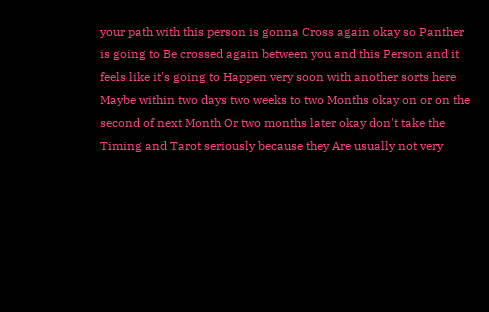your path with this person is gonna Cross again okay so Panther is going to Be crossed again between you and this Person and it feels like it's going to Happen very soon with another sorts here Maybe within two days two weeks to two Months okay on or on the second of next Month Or two months later okay don't take the Timing and Tarot seriously because they Are usually not very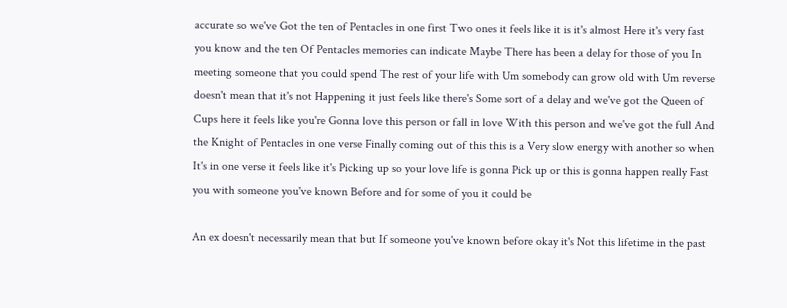accurate so we've Got the ten of Pentacles in one first Two ones it feels like it is it's almost Here it's very fast you know and the ten Of Pentacles memories can indicate Maybe There has been a delay for those of you In meeting someone that you could spend The rest of your life with Um somebody can grow old with Um reverse doesn't mean that it's not Happening it just feels like there's Some sort of a delay and we've got the Queen of Cups here it feels like you're Gonna love this person or fall in love With this person and we've got the full And the Knight of Pentacles in one verse Finally coming out of this this is a Very slow energy with another so when It's in one verse it feels like it's Picking up so your love life is gonna Pick up or this is gonna happen really Fast you with someone you've known Before and for some of you it could be

An ex doesn't necessarily mean that but If someone you've known before okay it's Not this lifetime in the past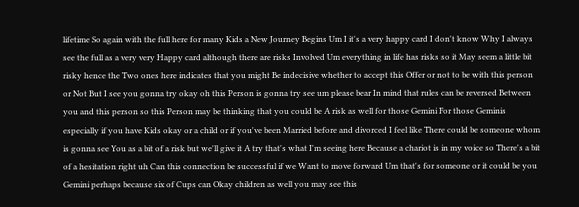lifetime So again with the full here for many Kids a New Journey Begins Um I it's a very happy card I don't know Why I always see the full as a very very Happy card although there are risks Involved Um everything in life has risks so it May seem a little bit risky hence the Two ones here indicates that you might Be indecisive whether to accept this Offer or not to be with this person or Not But I see you gonna try okay oh this Person is gonna try see um please bear In mind that rules can be reversed Between you and this person so this Person may be thinking that you could be A risk as well for those Gemini For those Geminis especially if you have Kids okay or a child or if you've been Married before and divorced I feel like There could be someone whom is gonna see You as a bit of a risk but we'll give it A try that's what I'm seeing here Because a chariot is in my voice so There's a bit of a hesitation right uh Can this connection be successful if we Want to move forward Um that's for someone or it could be you Gemini perhaps because six of Cups can Okay children as well you may see this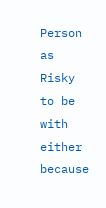Person as Risky to be with either because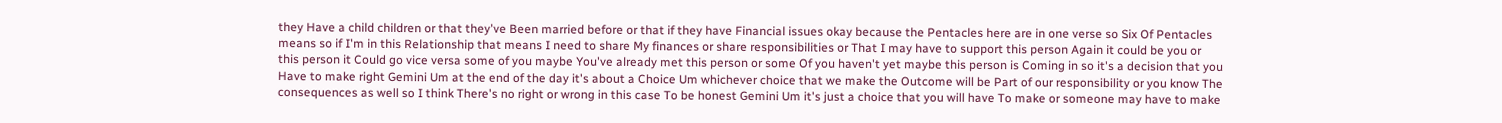they Have a child children or that they've Been married before or that if they have Financial issues okay because the Pentacles here are in one verse so Six Of Pentacles means so if I'm in this Relationship that means I need to share My finances or share responsibilities or That I may have to support this person Again it could be you or this person it Could go vice versa some of you maybe You've already met this person or some Of you haven't yet maybe this person is Coming in so it's a decision that you Have to make right Gemini Um at the end of the day it's about a Choice Um whichever choice that we make the Outcome will be Part of our responsibility or you know The consequences as well so I think There's no right or wrong in this case To be honest Gemini Um it's just a choice that you will have To make or someone may have to make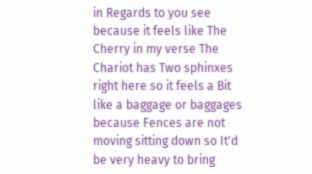in Regards to you see because it feels like The Cherry in my verse The Chariot has Two sphinxes right here so it feels a Bit like a baggage or baggages because Fences are not moving sitting down so It'd be very heavy to bring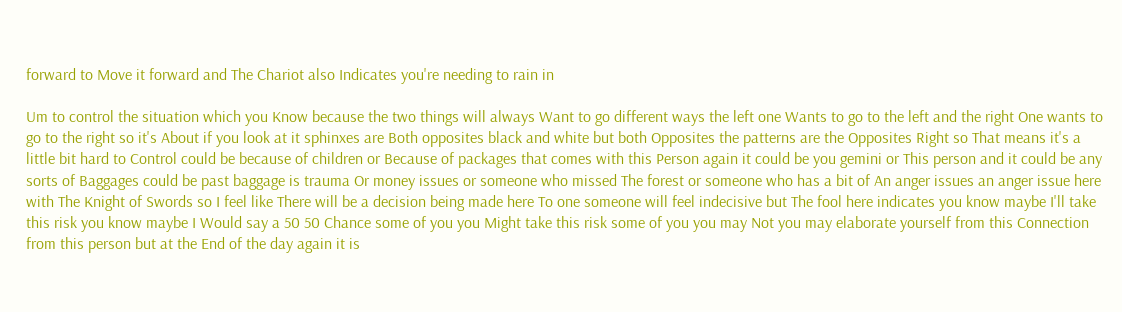forward to Move it forward and The Chariot also Indicates you're needing to rain in

Um to control the situation which you Know because the two things will always Want to go different ways the left one Wants to go to the left and the right One wants to go to the right so it's About if you look at it sphinxes are Both opposites black and white but both Opposites the patterns are the Opposites Right so That means it's a little bit hard to Control could be because of children or Because of packages that comes with this Person again it could be you gemini or This person and it could be any sorts of Baggages could be past baggage is trauma Or money issues or someone who missed The forest or someone who has a bit of An anger issues an anger issue here with The Knight of Swords so I feel like There will be a decision being made here To one someone will feel indecisive but The fool here indicates you know maybe I'll take this risk you know maybe I Would say a 50 50 Chance some of you you Might take this risk some of you you may Not you may elaborate yourself from this Connection from this person but at the End of the day again it is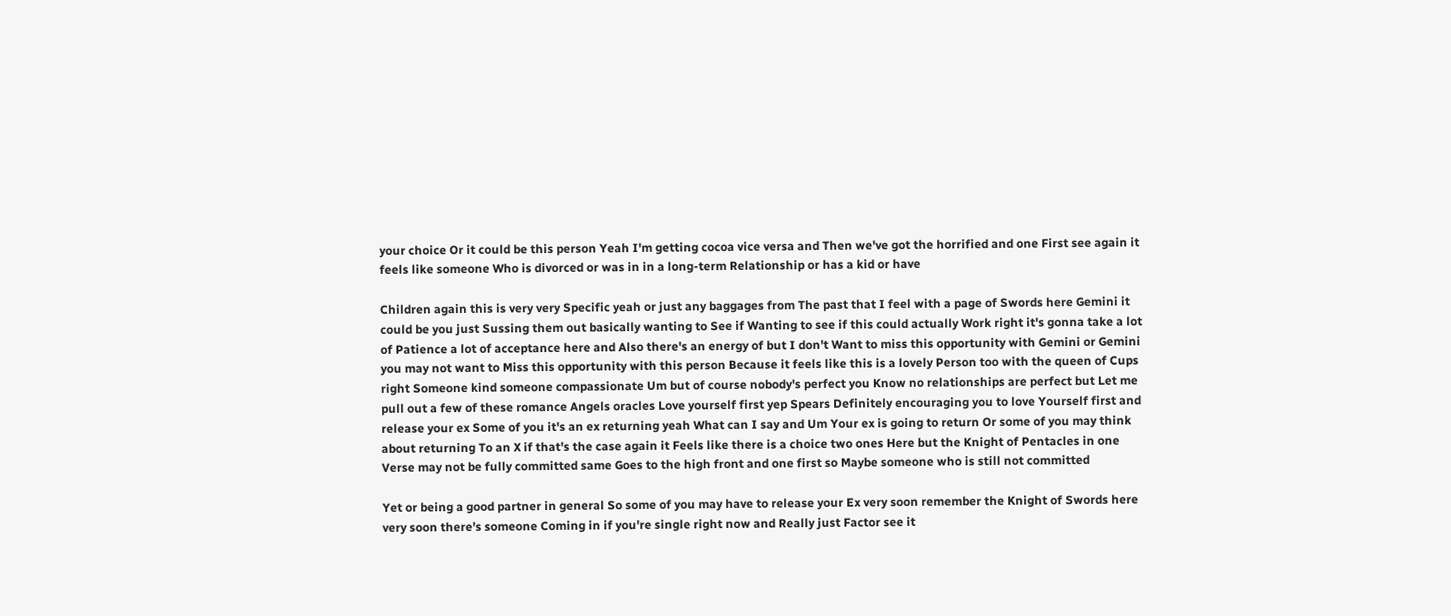your choice Or it could be this person Yeah I'm getting cocoa vice versa and Then we've got the horrified and one First see again it feels like someone Who is divorced or was in in a long-term Relationship or has a kid or have

Children again this is very very Specific yeah or just any baggages from The past that I feel with a page of Swords here Gemini it could be you just Sussing them out basically wanting to See if Wanting to see if this could actually Work right it's gonna take a lot of Patience a lot of acceptance here and Also there's an energy of but I don't Want to miss this opportunity with Gemini or Gemini you may not want to Miss this opportunity with this person Because it feels like this is a lovely Person too with the queen of Cups right Someone kind someone compassionate Um but of course nobody's perfect you Know no relationships are perfect but Let me pull out a few of these romance Angels oracles Love yourself first yep Spears Definitely encouraging you to love Yourself first and release your ex Some of you it's an ex returning yeah What can I say and Um Your ex is going to return Or some of you may think about returning To an X if that's the case again it Feels like there is a choice two ones Here but the Knight of Pentacles in one Verse may not be fully committed same Goes to the high front and one first so Maybe someone who is still not committed

Yet or being a good partner in general So some of you may have to release your Ex very soon remember the Knight of Swords here very soon there's someone Coming in if you're single right now and Really just Factor see it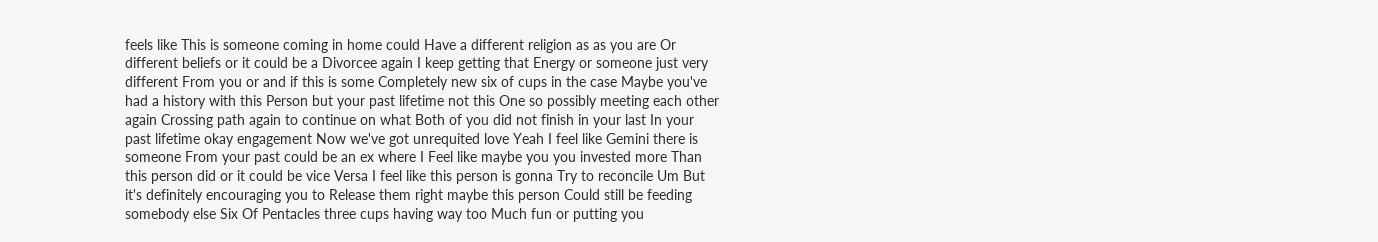feels like This is someone coming in home could Have a different religion as as you are Or different beliefs or it could be a Divorcee again I keep getting that Energy or someone just very different From you or and if this is some Completely new six of cups in the case Maybe you've had a history with this Person but your past lifetime not this One so possibly meeting each other again Crossing path again to continue on what Both of you did not finish in your last In your past lifetime okay engagement Now we've got unrequited love Yeah I feel like Gemini there is someone From your past could be an ex where I Feel like maybe you you invested more Than this person did or it could be vice Versa I feel like this person is gonna Try to reconcile Um But it's definitely encouraging you to Release them right maybe this person Could still be feeding somebody else Six Of Pentacles three cups having way too Much fun or putting you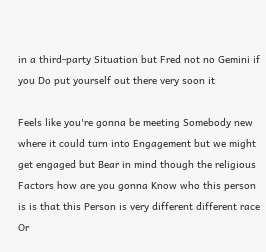in a third-party Situation but Fred not no Gemini if you Do put yourself out there very soon it

Feels like you're gonna be meeting Somebody new where it could turn into Engagement but we might get engaged but Bear in mind though the religious Factors how are you gonna Know who this person is is that this Person is very different different race Or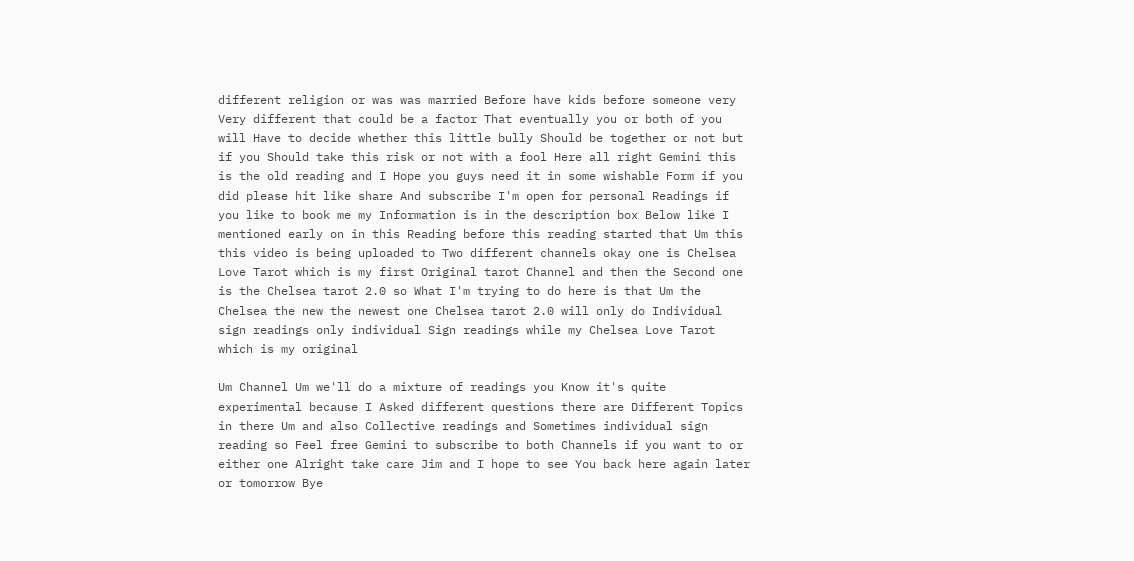different religion or was was married Before have kids before someone very Very different that could be a factor That eventually you or both of you will Have to decide whether this little bully Should be together or not but if you Should take this risk or not with a fool Here all right Gemini this is the old reading and I Hope you guys need it in some wishable Form if you did please hit like share And subscribe I'm open for personal Readings if you like to book me my Information is in the description box Below like I mentioned early on in this Reading before this reading started that Um this this video is being uploaded to Two different channels okay one is Chelsea Love Tarot which is my first Original tarot Channel and then the Second one is the Chelsea tarot 2.0 so What I'm trying to do here is that Um the Chelsea the new the newest one Chelsea tarot 2.0 will only do Individual sign readings only individual Sign readings while my Chelsea Love Tarot which is my original

Um Channel Um we'll do a mixture of readings you Know it's quite experimental because I Asked different questions there are Different Topics in there Um and also Collective readings and Sometimes individual sign reading so Feel free Gemini to subscribe to both Channels if you want to or either one Alright take care Jim and I hope to see You back here again later or tomorrow Bye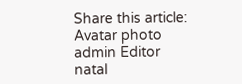Share this article:
Avatar photo
admin Editor
natal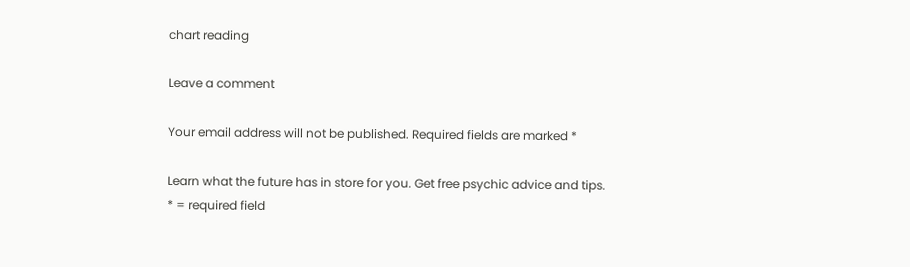chart reading

Leave a comment

Your email address will not be published. Required fields are marked *

Learn what the future has in store for you. Get free psychic advice and tips.
* = required field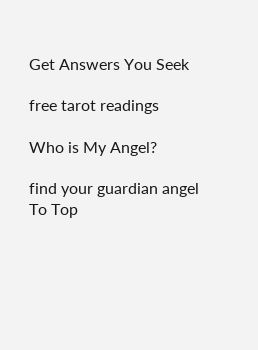Get Answers You Seek

free tarot readings

Who is My Angel?

find your guardian angel
To Top